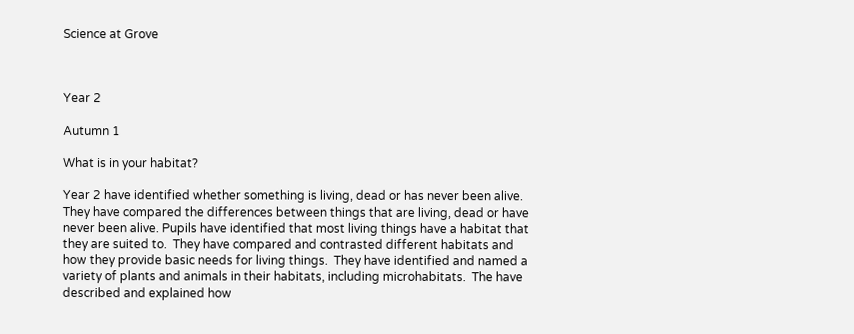Science at Grove



Year 2

Autumn 1

What is in your habitat?

Year 2 have identified whether something is living, dead or has never been alive. They have compared the differences between things that are living, dead or have never been alive. Pupils have identified that most living things have a habitat that they are suited to.  They have compared and contrasted different habitats and how they provide basic needs for living things.  They have identified and named a variety of plants and animals in their habitats, including microhabitats.  The have described and explained how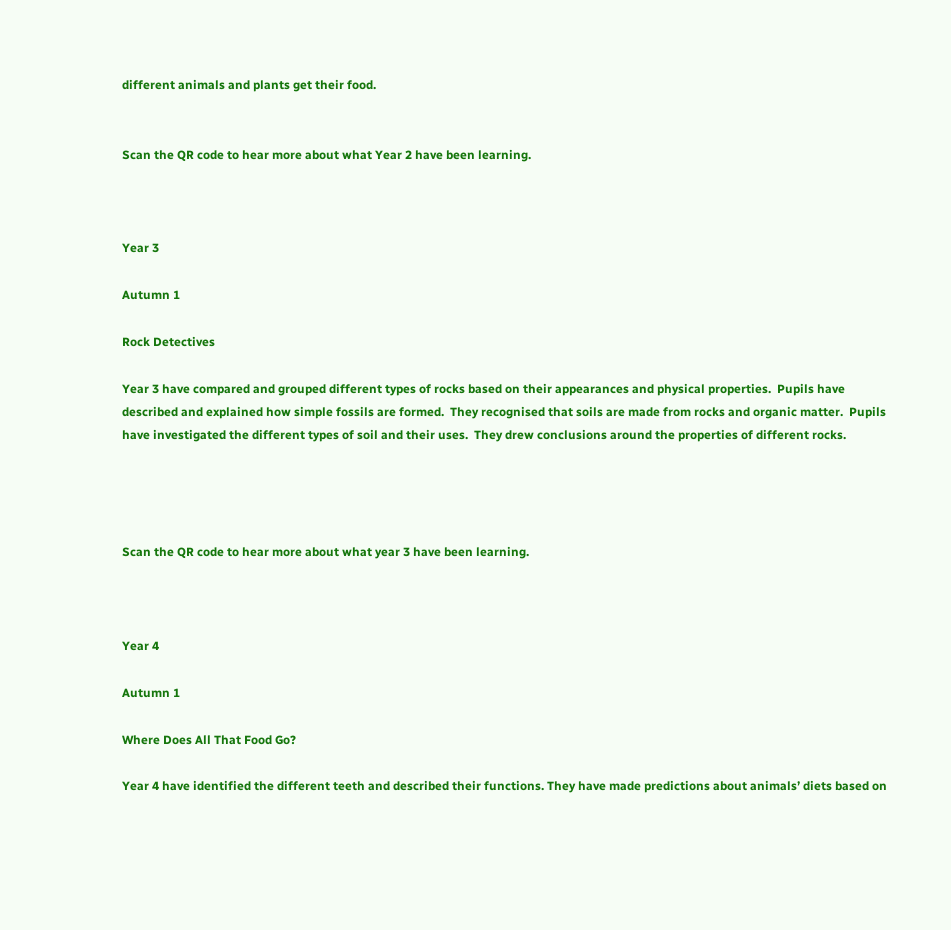different animals and plants get their food.


Scan the QR code to hear more about what Year 2 have been learning.



Year 3

Autumn 1

Rock Detectives

Year 3 have compared and grouped different types of rocks based on their appearances and physical properties.  Pupils have described and explained how simple fossils are formed.  They recognised that soils are made from rocks and organic matter.  Pupils have investigated the different types of soil and their uses.  They drew conclusions around the properties of different rocks.




Scan the QR code to hear more about what year 3 have been learning.



Year 4

Autumn 1

Where Does All That Food Go?

Year 4 have identified the different teeth and described their functions. They have made predictions about animals’ diets based on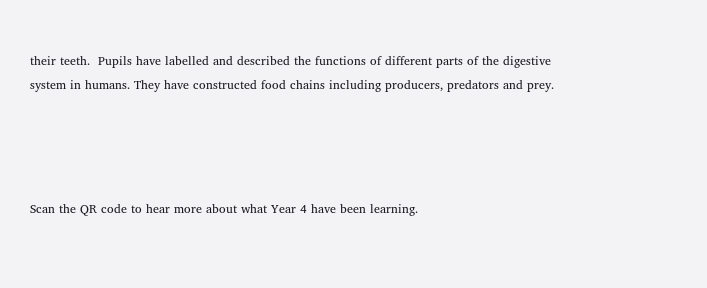their teeth.  Pupils have labelled and described the functions of different parts of the digestive system in humans. They have constructed food chains including producers, predators and prey.




Scan the QR code to hear more about what Year 4 have been learning.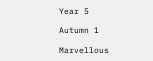Year 5

Autumn 1

Marvellous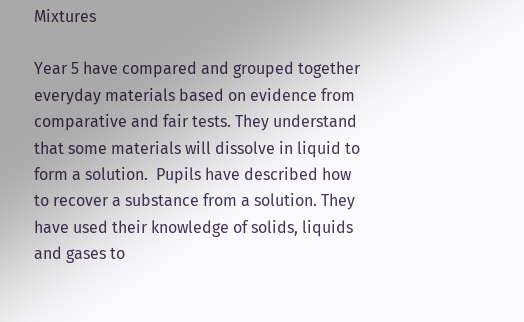Mixtures

Year 5 have compared and grouped together everyday materials based on evidence from comparative and fair tests. They understand that some materials will dissolve in liquid to form a solution.  Pupils have described how to recover a substance from a solution. They have used their knowledge of solids, liquids and gases to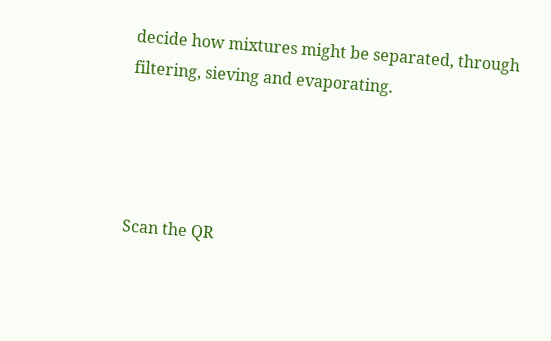decide how mixtures might be separated, through filtering, sieving and evaporating.




Scan the QR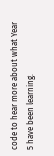code to hear more about what Year 5 have been learning.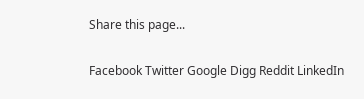Share this page...

Facebook Twitter Google Digg Reddit LinkedIn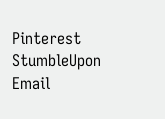Pinterest StumbleUpon Email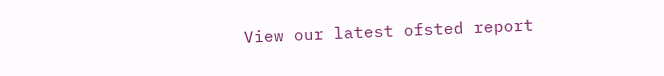View our latest ofsted report